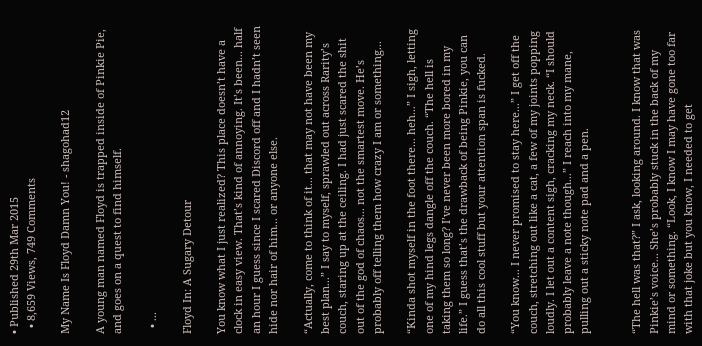• Published 29th Mar 2015
  • 8,659 Views, 749 Comments

My Name Is Floyd Damn You! - shagohad12

A young man named Floyd is trapped inside of Pinkie Pie, and goes on a quest to find himself.

  • ...

Floyd In: A Sugary Detour

You know what I just realized? This place doesn’t have a clock in easy view. That’s kind of annoying. It’s been... half an hour I guess since I scared Discord off and I hadn’t seen hide nor hair of him... or anyone else.

“Actually, come to think of it... that may not have been my best plan...” I say to myself, sprawled out across Rarity’s couch, staring up at the ceiling. I had just scared the shit out of the god of chaos... not the smartest move. He’s probably off telling them how crazy I am or something...

“Kinda shot myself in the foot there... heh...” I sigh, letting one of my hind legs dangle off the couch. “The hell is taking them so long? I’ve never been more bored in my life.” I guess that’s the drawback of being Pinkie, you can do all this cool stuff but your attention span is fucked.

“You know... I never promised to stay here...” I get off the couch, stretching out like a cat, a few of my joints popping loudly. I let out a content sigh, cracking my neck. “I should probably leave a note though...” I reach into my mane, pulling out a sticky note pad and a pen.


“The hell was that?” I ask, looking around. I know that was Pinkie’s voice... She’s probably stuck in the back of my mind or something. “Look, I know I may have gone too far with that joke but you know, I needed to get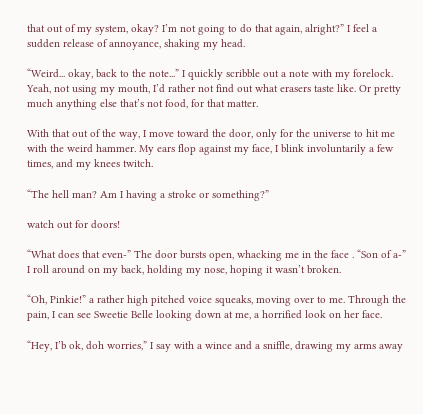that out of my system, okay? I’m not going to do that again, alright?” I feel a sudden release of annoyance, shaking my head.

“Weird... okay, back to the note...” I quickly scribble out a note with my forelock. Yeah, not using my mouth, I’d rather not find out what erasers taste like. Or pretty much anything else that’s not food, for that matter.

With that out of the way, I move toward the door, only for the universe to hit me with the weird hammer. My ears flop against my face, I blink involuntarily a few times, and my knees twitch.

“The hell man? Am I having a stroke or something?”

watch out for doors!

“What does that even-” The door bursts open, whacking me in the face . “Son of a-” I roll around on my back, holding my nose, hoping it wasn’t broken.

“Oh, Pinkie!” a rather high pitched voice squeaks, moving over to me. Through the pain, I can see Sweetie Belle looking down at me, a horrified look on her face.

“Hey, I’b ok, doh worries,” I say with a wince and a sniffle, drawing my arms away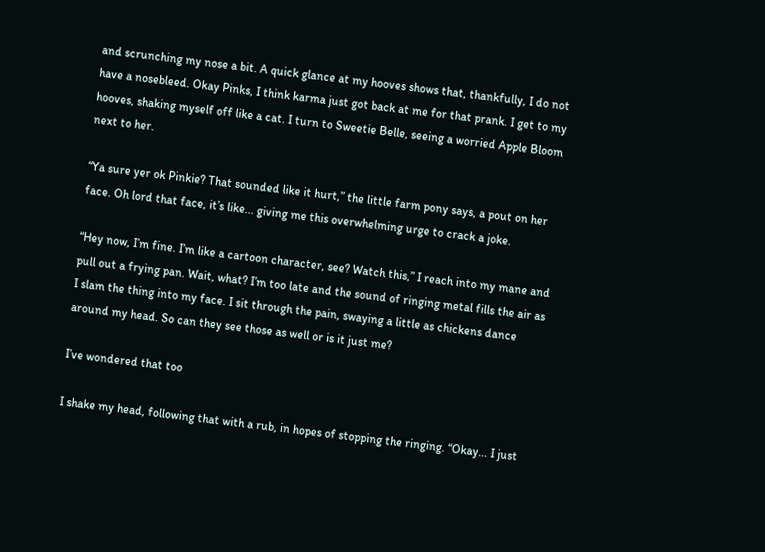and scrunching my nose a bit. A quick glance at my hooves shows that, thankfully, I do not have a nosebleed. Okay Pinks, I think karma just got back at me for that prank. I get to my hooves, shaking myself off like a cat. I turn to Sweetie Belle, seeing a worried Apple Bloom next to her.

“Ya sure yer ok Pinkie? That sounded like it hurt,” the little farm pony says, a pout on her face. Oh lord that face, it’s like... giving me this overwhelming urge to crack a joke.

“Hey now, I’m fine. I’m like a cartoon character, see? Watch this,” I reach into my mane and pull out a frying pan. Wait, what? I’m too late and the sound of ringing metal fills the air as I slam the thing into my face. I sit through the pain, swaying a little as chickens dance around my head. So can they see those as well or is it just me?

I’ve wondered that too

I shake my head, following that with a rub, in hopes of stopping the ringing. “Okay... I just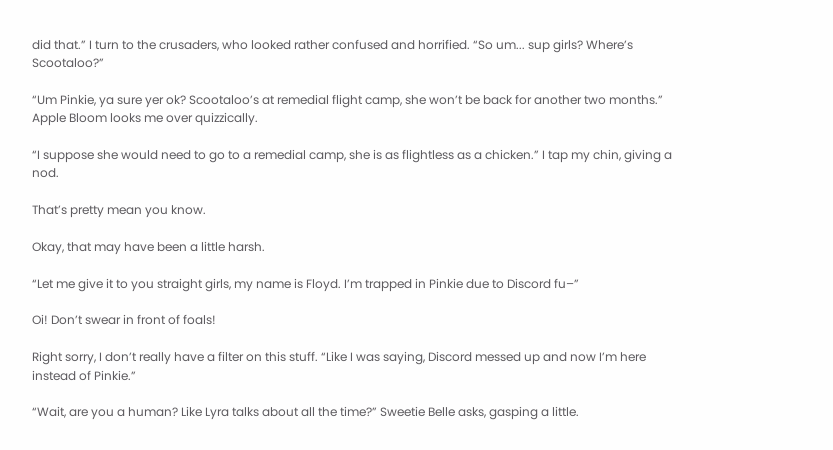did that.” I turn to the crusaders, who looked rather confused and horrified. “So um... sup girls? Where’s Scootaloo?”

“Um Pinkie, ya sure yer ok? Scootaloo’s at remedial flight camp, she won’t be back for another two months.” Apple Bloom looks me over quizzically.

“I suppose she would need to go to a remedial camp, she is as flightless as a chicken.” I tap my chin, giving a nod.

That’s pretty mean you know.

Okay, that may have been a little harsh.

“Let me give it to you straight girls, my name is Floyd. I’m trapped in Pinkie due to Discord fu–”

Oi! Don’t swear in front of foals!

Right sorry, I don’t really have a filter on this stuff. “Like I was saying, Discord messed up and now I’m here instead of Pinkie.”

“Wait, are you a human? Like Lyra talks about all the time?” Sweetie Belle asks, gasping a little.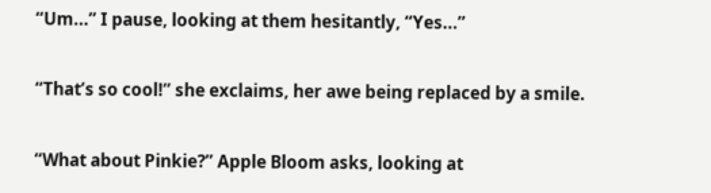“Um...” I pause, looking at them hesitantly, “Yes...”

“That’s so cool!” she exclaims, her awe being replaced by a smile.

“What about Pinkie?” Apple Bloom asks, looking at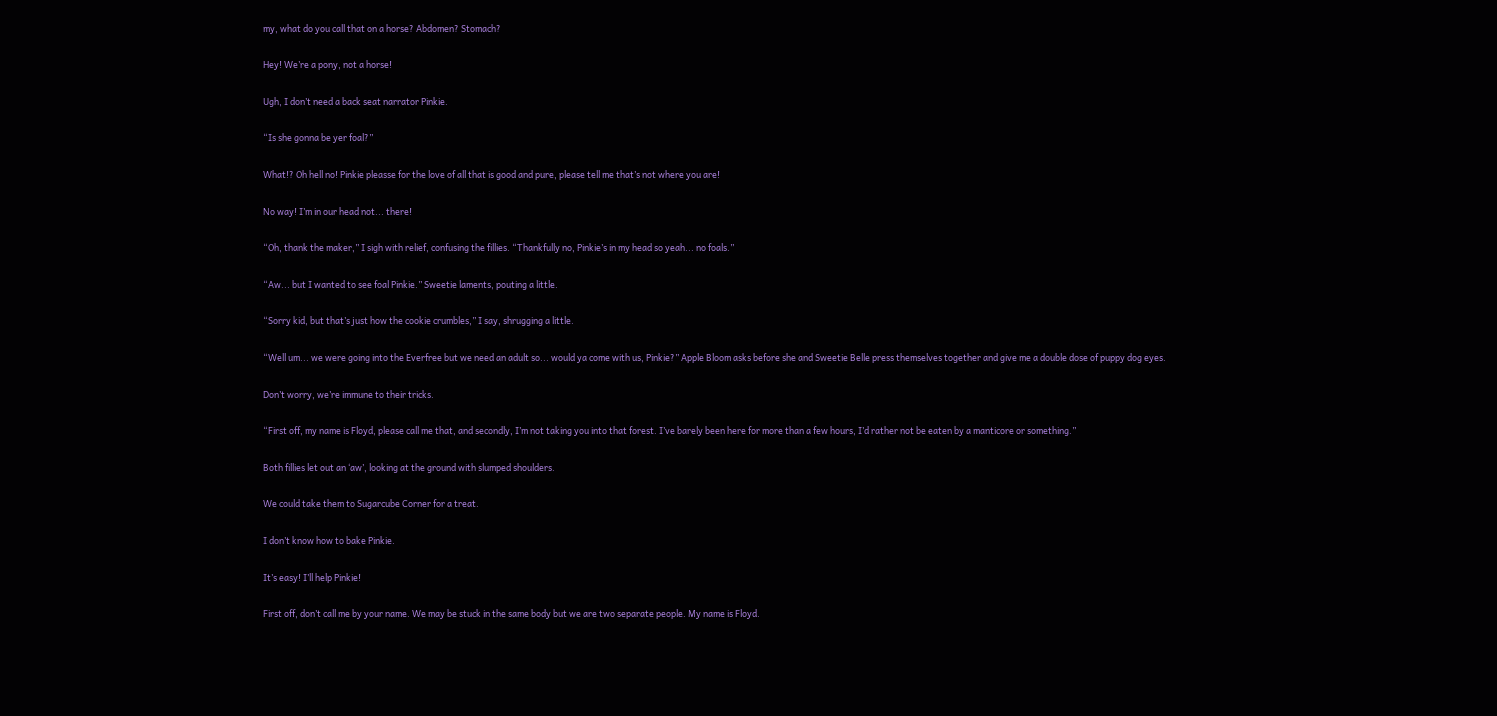my, what do you call that on a horse? Abdomen? Stomach?

Hey! We’re a pony, not a horse!

Ugh, I don’t need a back seat narrator Pinkie.

“Is she gonna be yer foal?”

What!? Oh hell no! Pinkie pleasse for the love of all that is good and pure, please tell me that’s not where you are!

No way! I’m in our head not... there!

“Oh, thank the maker,” I sigh with relief, confusing the fillies. “Thankfully no, Pinkie’s in my head so yeah... no foals.”

“Aw... but I wanted to see foal Pinkie.” Sweetie laments, pouting a little.

“Sorry kid, but that’s just how the cookie crumbles,” I say, shrugging a little.

“Well um... we were going into the Everfree but we need an adult so... would ya come with us, Pinkie?” Apple Bloom asks before she and Sweetie Belle press themselves together and give me a double dose of puppy dog eyes.

Don’t worry, we’re immune to their tricks.

“First off, my name is Floyd, please call me that, and secondly, I’m not taking you into that forest. I’ve barely been here for more than a few hours, I’d rather not be eaten by a manticore or something.”

Both fillies let out an ‘aw’, looking at the ground with slumped shoulders.

We could take them to Sugarcube Corner for a treat.

I don’t know how to bake Pinkie.

It’s easy! I’ll help Pinkie!

First off, don’t call me by your name. We may be stuck in the same body but we are two separate people. My name is Floyd.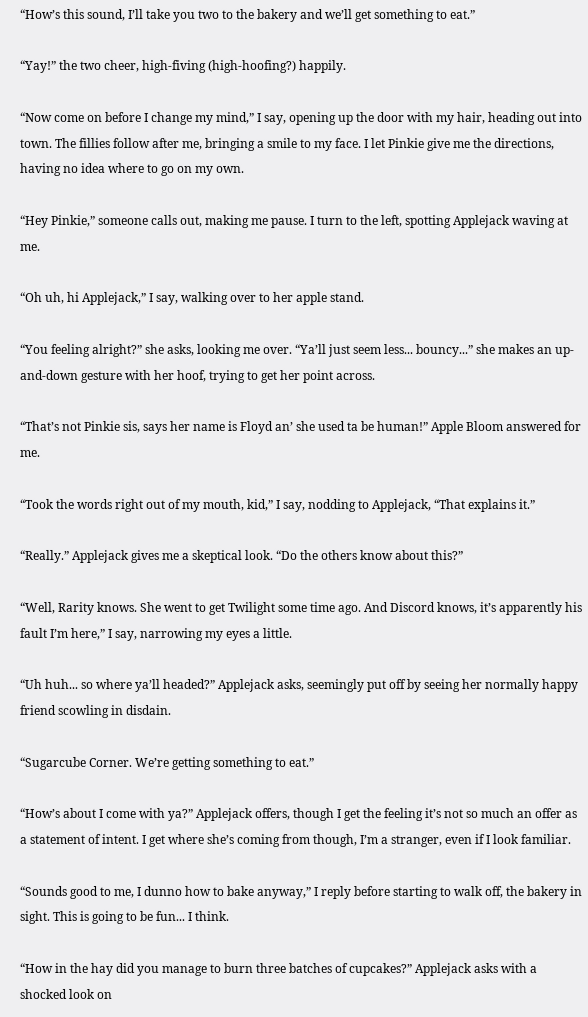“How’s this sound, I’ll take you two to the bakery and we’ll get something to eat.”

“Yay!” the two cheer, high-fiving (high-hoofing?) happily.

“Now come on before I change my mind,” I say, opening up the door with my hair, heading out into town. The fillies follow after me, bringing a smile to my face. I let Pinkie give me the directions, having no idea where to go on my own.

“Hey Pinkie,” someone calls out, making me pause. I turn to the left, spotting Applejack waving at me.

“Oh uh, hi Applejack,” I say, walking over to her apple stand.

“You feeling alright?” she asks, looking me over. “Ya’ll just seem less... bouncy...” she makes an up-and-down gesture with her hoof, trying to get her point across.

“That’s not Pinkie sis, says her name is Floyd an’ she used ta be human!” Apple Bloom answered for me.

“Took the words right out of my mouth, kid,” I say, nodding to Applejack, “That explains it.”

“Really.” Applejack gives me a skeptical look. “Do the others know about this?”

“Well, Rarity knows. She went to get Twilight some time ago. And Discord knows, it’s apparently his fault I’m here,” I say, narrowing my eyes a little.

“Uh huh... so where ya’ll headed?” Applejack asks, seemingly put off by seeing her normally happy friend scowling in disdain.

“Sugarcube Corner. We’re getting something to eat.”

“How’s about I come with ya?” Applejack offers, though I get the feeling it’s not so much an offer as a statement of intent. I get where she’s coming from though, I’m a stranger, even if I look familiar.

“Sounds good to me, I dunno how to bake anyway,” I reply before starting to walk off, the bakery in sight. This is going to be fun... I think.

“How in the hay did you manage to burn three batches of cupcakes?” Applejack asks with a shocked look on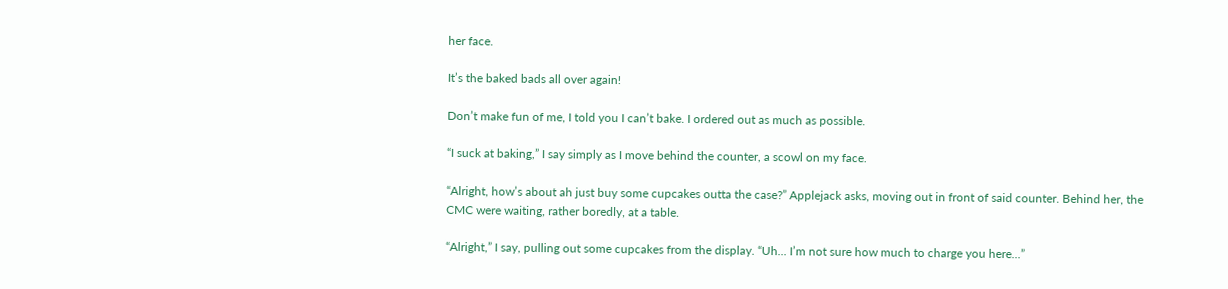her face.

It’s the baked bads all over again!

Don’t make fun of me, I told you I can’t bake. I ordered out as much as possible.

“I suck at baking,” I say simply as I move behind the counter, a scowl on my face.

“Alright, how’s about ah just buy some cupcakes outta the case?” Applejack asks, moving out in front of said counter. Behind her, the CMC were waiting, rather boredly, at a table.

“Alright,” I say, pulling out some cupcakes from the display. “Uh... I’m not sure how much to charge you here...”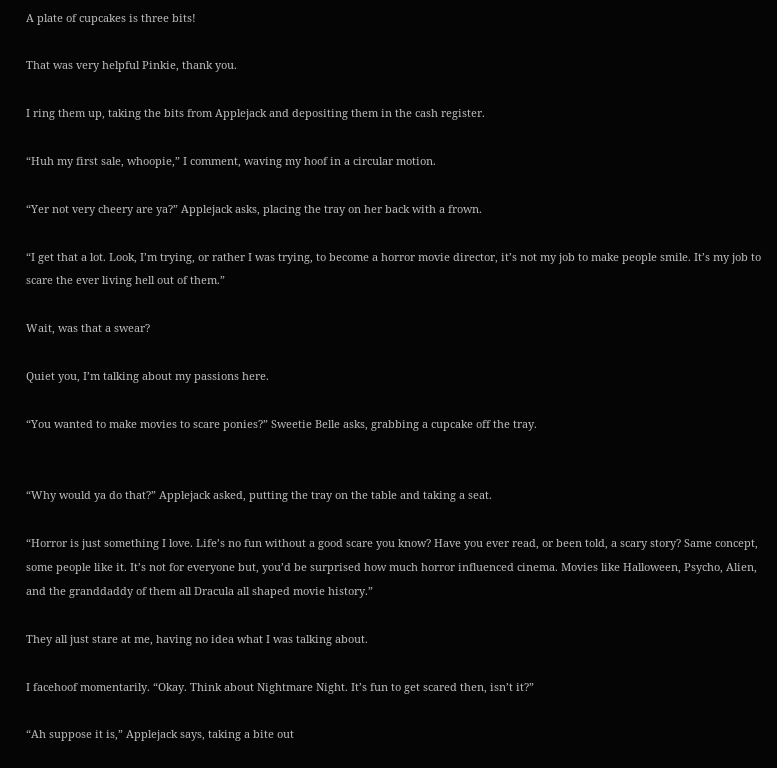A plate of cupcakes is three bits!

That was very helpful Pinkie, thank you.

I ring them up, taking the bits from Applejack and depositing them in the cash register.

“Huh my first sale, whoopie,” I comment, waving my hoof in a circular motion.

“Yer not very cheery are ya?” Applejack asks, placing the tray on her back with a frown.

“I get that a lot. Look, I’m trying, or rather I was trying, to become a horror movie director, it’s not my job to make people smile. It’s my job to scare the ever living hell out of them.”

Wait, was that a swear?

Quiet you, I’m talking about my passions here.

“You wanted to make movies to scare ponies?” Sweetie Belle asks, grabbing a cupcake off the tray.


“Why would ya do that?” Applejack asked, putting the tray on the table and taking a seat.

“Horror is just something I love. Life’s no fun without a good scare you know? Have you ever read, or been told, a scary story? Same concept, some people like it. It’s not for everyone but, you’d be surprised how much horror influenced cinema. Movies like Halloween, Psycho, Alien, and the granddaddy of them all Dracula all shaped movie history.”

They all just stare at me, having no idea what I was talking about.

I facehoof momentarily. “Okay. Think about Nightmare Night. It’s fun to get scared then, isn’t it?”

“Ah suppose it is,” Applejack says, taking a bite out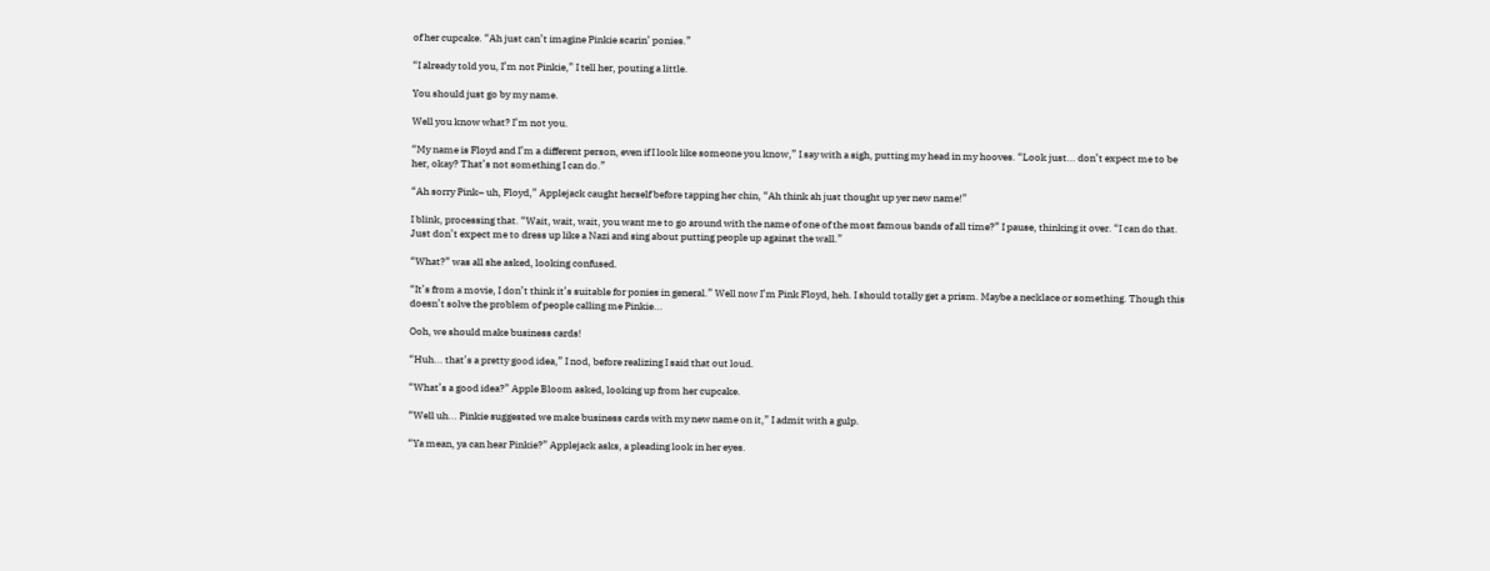of her cupcake. “Ah just can’t imagine Pinkie scarin’ ponies.”

“I already told you, I’m not Pinkie,” I tell her, pouting a little.

You should just go by my name.

Well you know what? I’m not you.

“My name is Floyd and I’m a different person, even if I look like someone you know,” I say with a sigh, putting my head in my hooves. “Look just... don’t expect me to be her, okay? That’s not something I can do.”

“Ah sorry Pink– uh, Floyd,” Applejack caught herself before tapping her chin, “Ah think ah just thought up yer new name!”

I blink, processing that. “Wait, wait, wait, you want me to go around with the name of one of the most famous bands of all time?” I pause, thinking it over. “I can do that. Just don’t expect me to dress up like a Nazi and sing about putting people up against the wall.”

“What?” was all she asked, looking confused.

“It’s from a movie, I don’t think it’s suitable for ponies in general.” Well now I’m Pink Floyd, heh. I should totally get a prism. Maybe a necklace or something. Though this doesn’t solve the problem of people calling me Pinkie...

Ooh, we should make business cards!

“Huh... that’s a pretty good idea,” I nod, before realizing I said that out loud.

“What’s a good idea?” Apple Bloom asked, looking up from her cupcake.

“Well uh... Pinkie suggested we make business cards with my new name on it,” I admit with a gulp.

“Ya mean, ya can hear Pinkie?” Applejack asks, a pleading look in her eyes.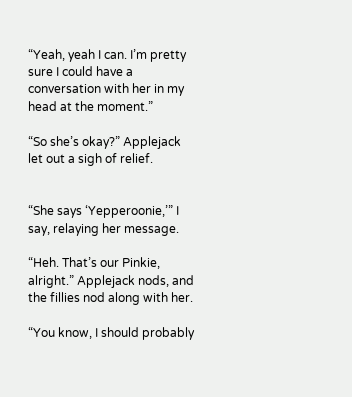“Yeah, yeah I can. I’m pretty sure I could have a conversation with her in my head at the moment.”

“So she’s okay?” Applejack let out a sigh of relief.


“She says ‘Yepperoonie,’” I say, relaying her message.

“Heh. That’s our Pinkie, alright.” Applejack nods, and the fillies nod along with her.

“You know, I should probably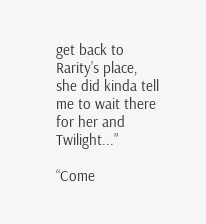get back to Rarity’s place, she did kinda tell me to wait there for her and Twilight...”

“Come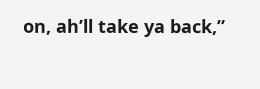on, ah’ll take ya back,”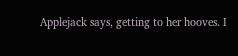Applejack says, getting to her hooves. I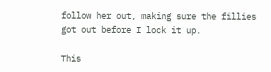follow her out, making sure the fillies got out before I lock it up.

This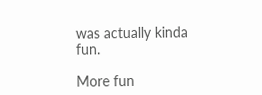was actually kinda fun.

More fun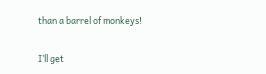than a barrel of monkeys!

I’ll get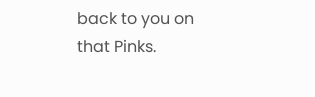back to you on that Pinks.